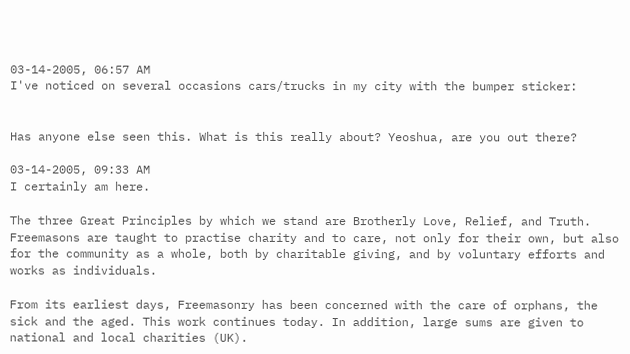03-14-2005, 06:57 AM
I've noticed on several occasions cars/trucks in my city with the bumper sticker:


Has anyone else seen this. What is this really about? Yeoshua, are you out there?

03-14-2005, 09:33 AM
I certainly am here.

The three Great Principles by which we stand are Brotherly Love, Relief, and Truth. Freemasons are taught to practise charity and to care, not only for their own, but also for the community as a whole, both by charitable giving, and by voluntary efforts and works as individuals.

From its earliest days, Freemasonry has been concerned with the care of orphans, the sick and the aged. This work continues today. In addition, large sums are given to national and local charities (UK).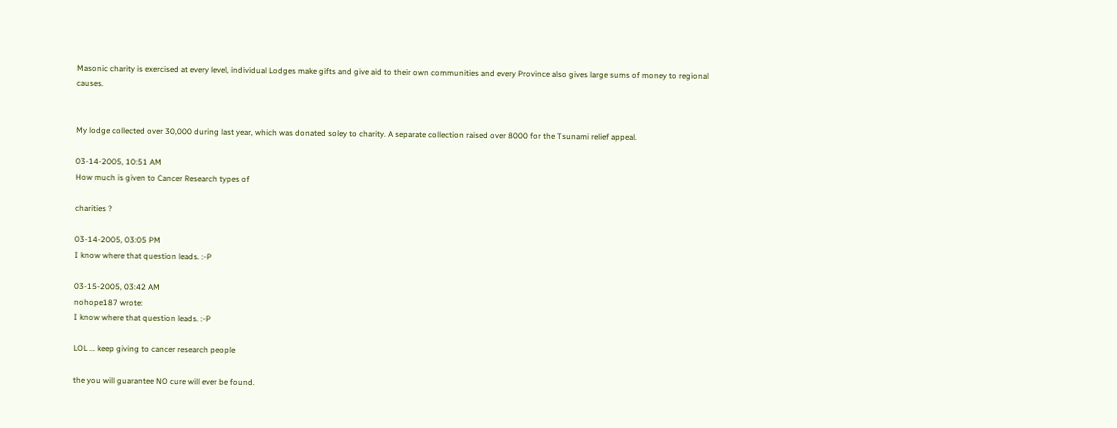Masonic charity is exercised at every level, individual Lodges make gifts and give aid to their own communities and every Province also gives large sums of money to regional causes.


My lodge collected over 30,000 during last year, which was donated soley to charity. A separate collection raised over 8000 for the Tsunami relief appeal.

03-14-2005, 10:51 AM
How much is given to Cancer Research types of

charities ?

03-14-2005, 03:05 PM
I know where that question leads. :-P

03-15-2005, 03:42 AM
nohope187 wrote:
I know where that question leads. :-P

LOL ... keep giving to cancer research people

the you will guarantee NO cure will ever be found.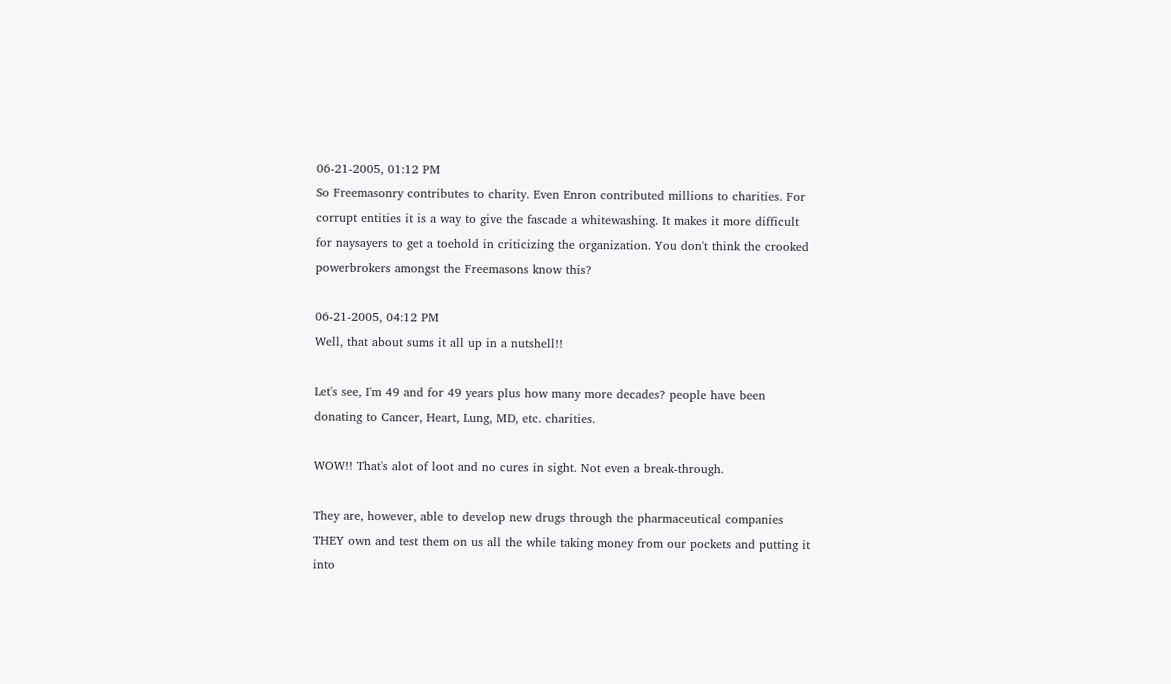06-21-2005, 01:12 PM
So Freemasonry contributes to charity. Even Enron contributed millions to charities. For corrupt entities it is a way to give the fascade a whitewashing. It makes it more difficult for naysayers to get a toehold in criticizing the organization. You don't think the crooked powerbrokers amongst the Freemasons know this?

06-21-2005, 04:12 PM
Well, that about sums it all up in a nutshell!!

Let's see, I'm 49 and for 49 years plus how many more decades? people have been donating to Cancer, Heart, Lung, MD, etc. charities.

WOW!! That's alot of loot and no cures in sight. Not even a break-through.

They are, however, able to develop new drugs through the pharmaceutical companies THEY own and test them on us all the while taking money from our pockets and putting it into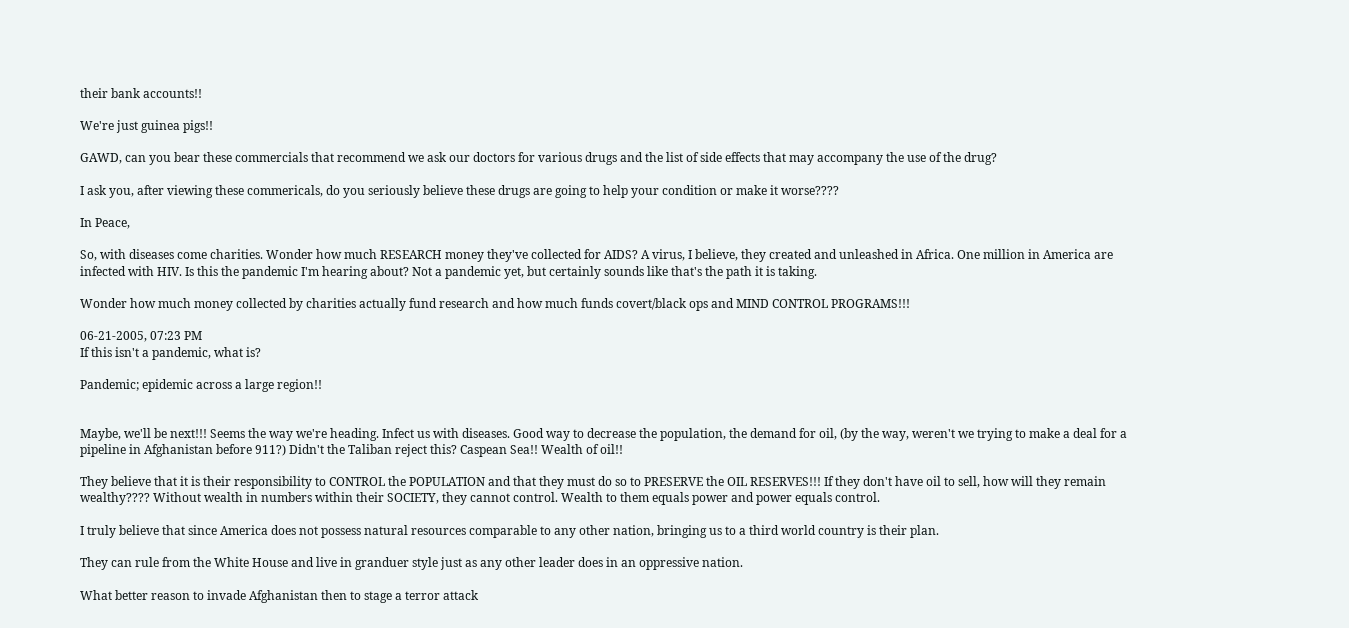their bank accounts!!

We're just guinea pigs!!

GAWD, can you bear these commercials that recommend we ask our doctors for various drugs and the list of side effects that may accompany the use of the drug?

I ask you, after viewing these commericals, do you seriously believe these drugs are going to help your condition or make it worse????

In Peace,

So, with diseases come charities. Wonder how much RESEARCH money they've collected for AIDS? A virus, I believe, they created and unleashed in Africa. One million in America are infected with HIV. Is this the pandemic I'm hearing about? Not a pandemic yet, but certainly sounds like that's the path it is taking.

Wonder how much money collected by charities actually fund research and how much funds covert/black ops and MIND CONTROL PROGRAMS!!!

06-21-2005, 07:23 PM
If this isn't a pandemic, what is?

Pandemic; epidemic across a large region!!


Maybe, we'll be next!!! Seems the way we're heading. Infect us with diseases. Good way to decrease the population, the demand for oil, (by the way, weren't we trying to make a deal for a pipeline in Afghanistan before 911?) Didn't the Taliban reject this? Caspean Sea!! Wealth of oil!!

They believe that it is their responsibility to CONTROL the POPULATION and that they must do so to PRESERVE the OIL RESERVES!!! If they don't have oil to sell, how will they remain wealthy???? Without wealth in numbers within their SOCIETY, they cannot control. Wealth to them equals power and power equals control.

I truly believe that since America does not possess natural resources comparable to any other nation, bringing us to a third world country is their plan.

They can rule from the White House and live in granduer style just as any other leader does in an oppressive nation.

What better reason to invade Afghanistan then to stage a terror attack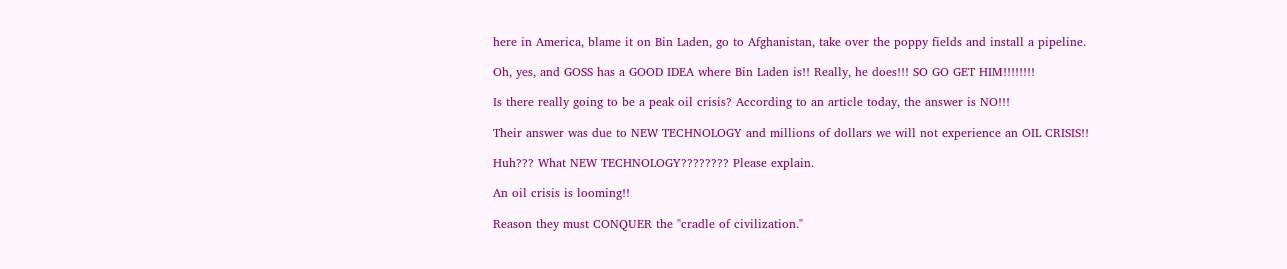here in America, blame it on Bin Laden, go to Afghanistan, take over the poppy fields and install a pipeline.

Oh, yes, and GOSS has a GOOD IDEA where Bin Laden is!! Really, he does!!! SO GO GET HIM!!!!!!!!

Is there really going to be a peak oil crisis? According to an article today, the answer is NO!!!

Their answer was due to NEW TECHNOLOGY and millions of dollars we will not experience an OIL CRISIS!!

Huh??? What NEW TECHNOLOGY???????? Please explain.

An oil crisis is looming!!

Reason they must CONQUER the "cradle of civilization."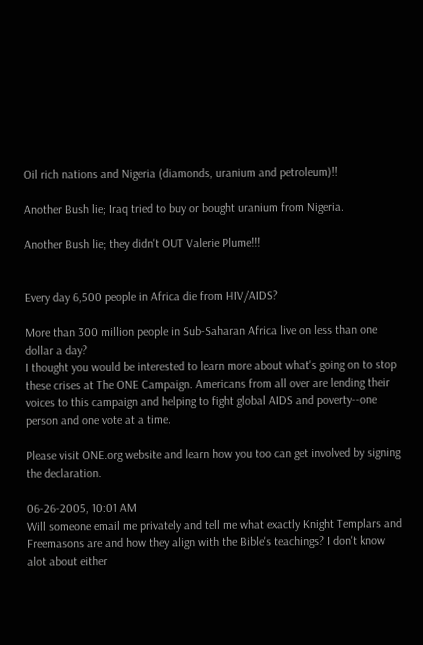Oil rich nations and Nigeria (diamonds, uranium and petroleum)!!

Another Bush lie; Iraq tried to buy or bought uranium from Nigeria.

Another Bush lie; they didn't OUT Valerie Plume!!!


Every day 6,500 people in Africa die from HIV/AIDS?

More than 300 million people in Sub-Saharan Africa live on less than one dollar a day?
I thought you would be interested to learn more about what's going on to stop these crises at The ONE Campaign. Americans from all over are lending their voices to this campaign and helping to fight global AIDS and poverty--one person and one vote at a time.

Please visit ONE.org website and learn how you too can get involved by signing the declaration.

06-26-2005, 10:01 AM
Will someone email me privately and tell me what exactly Knight Templars and Freemasons are and how they align with the Bible's teachings? I don't know alot about either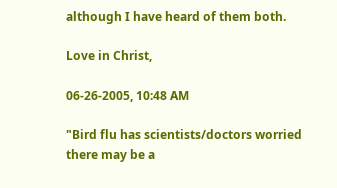although I have heard of them both.

Love in Christ,

06-26-2005, 10:48 AM

"Bird flu has scientists/doctors worried there may be a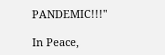PANDEMIC!!!"

In Peace,